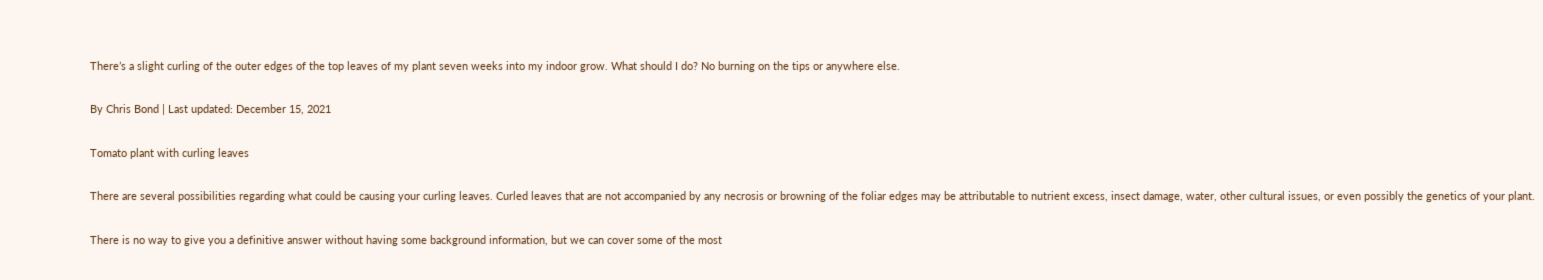There’s a slight curling of the outer edges of the top leaves of my plant seven weeks into my indoor grow. What should I do? No burning on the tips or anywhere else.

By Chris Bond | Last updated: December 15, 2021

Tomato plant with curling leaves

There are several possibilities regarding what could be causing your curling leaves. Curled leaves that are not accompanied by any necrosis or browning of the foliar edges may be attributable to nutrient excess, insect damage, water, other cultural issues, or even possibly the genetics of your plant.

There is no way to give you a definitive answer without having some background information, but we can cover some of the most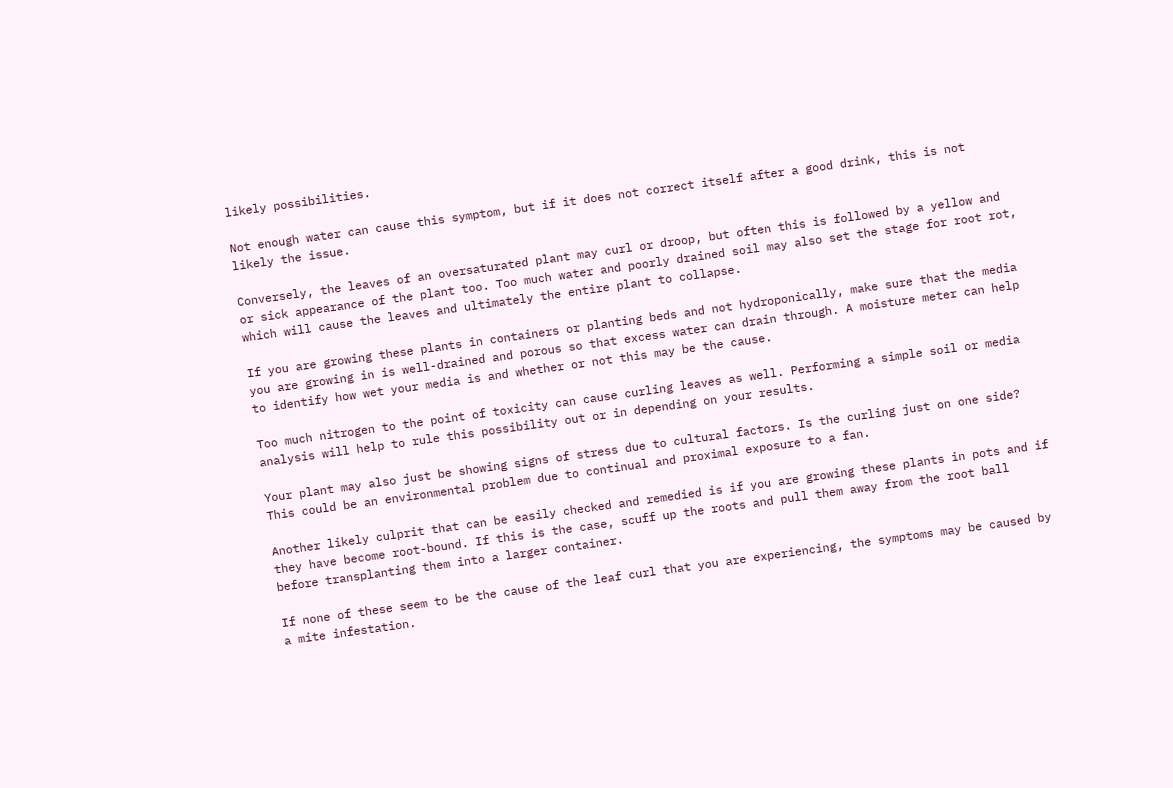likely possibilities.

Not enough water can cause this symptom, but if it does not correct itself after a good drink, this is not likely the issue.

Conversely, the leaves of an oversaturated plant may curl or droop, but often this is followed by a yellow and or sick appearance of the plant too. Too much water and poorly drained soil may also set the stage for root rot, which will cause the leaves and ultimately the entire plant to collapse.

If you are growing these plants in containers or planting beds and not hydroponically, make sure that the media you are growing in is well-drained and porous so that excess water can drain through. A moisture meter can help to identify how wet your media is and whether or not this may be the cause.

Too much nitrogen to the point of toxicity can cause curling leaves as well. Performing a simple soil or media analysis will help to rule this possibility out or in depending on your results.

Your plant may also just be showing signs of stress due to cultural factors. Is the curling just on one side? This could be an environmental problem due to continual and proximal exposure to a fan.

Another likely culprit that can be easily checked and remedied is if you are growing these plants in pots and if they have become root-bound. If this is the case, scuff up the roots and pull them away from the root ball before transplanting them into a larger container.

If none of these seem to be the cause of the leaf curl that you are experiencing, the symptoms may be caused by a mite infestation.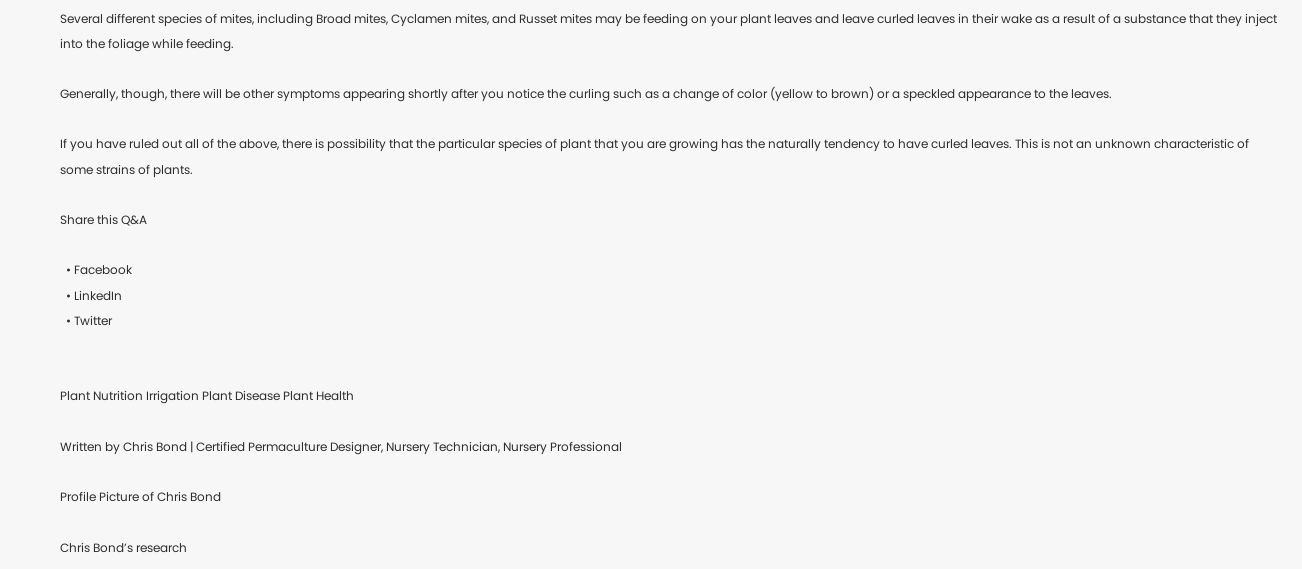Several different species of mites, including Broad mites, Cyclamen mites, and Russet mites may be feeding on your plant leaves and leave curled leaves in their wake as a result of a substance that they inject into the foliage while feeding.

Generally, though, there will be other symptoms appearing shortly after you notice the curling such as a change of color (yellow to brown) or a speckled appearance to the leaves.

If you have ruled out all of the above, there is possibility that the particular species of plant that you are growing has the naturally tendency to have curled leaves. This is not an unknown characteristic of some strains of plants.

Share this Q&A

  • Facebook
  • LinkedIn
  • Twitter


Plant Nutrition Irrigation Plant Disease Plant Health

Written by Chris Bond | Certified Permaculture Designer, Nursery Technician, Nursery Professional

Profile Picture of Chris Bond

Chris Bond’s research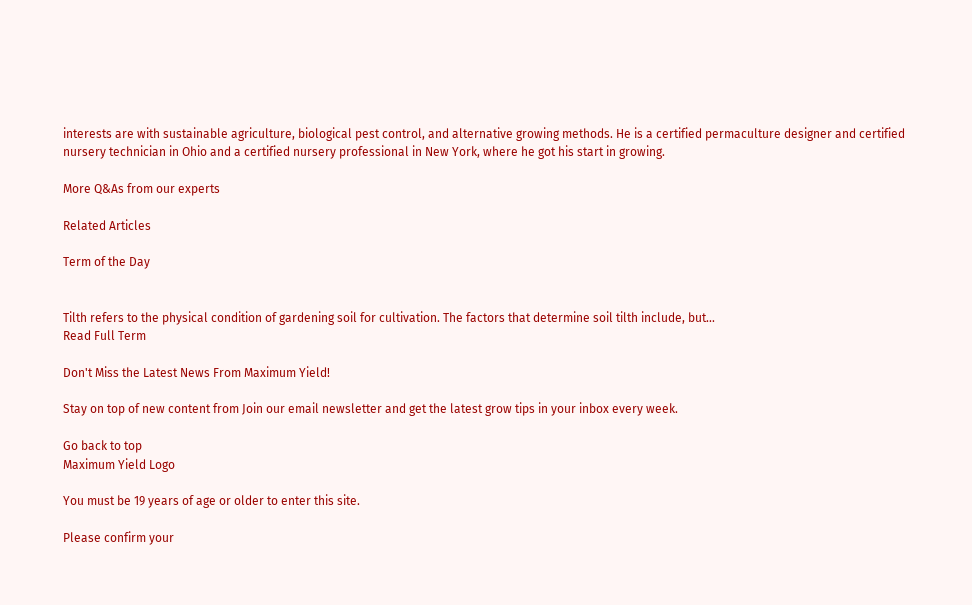interests are with sustainable agriculture, biological pest control, and alternative growing methods. He is a certified permaculture designer and certified nursery technician in Ohio and a certified nursery professional in New York, where he got his start in growing.

More Q&As from our experts

Related Articles

Term of the Day


Tilth refers to the physical condition of gardening soil for cultivation. The factors that determine soil tilth include, but...
Read Full Term

Don't Miss the Latest News From Maximum Yield!

Stay on top of new content from Join our email newsletter and get the latest grow tips in your inbox every week.

Go back to top
Maximum Yield Logo

You must be 19 years of age or older to enter this site.

Please confirm your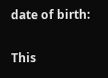date of birth:

This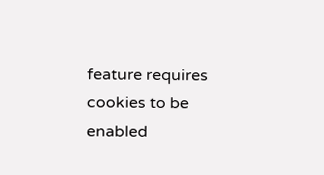feature requires cookies to be enabled